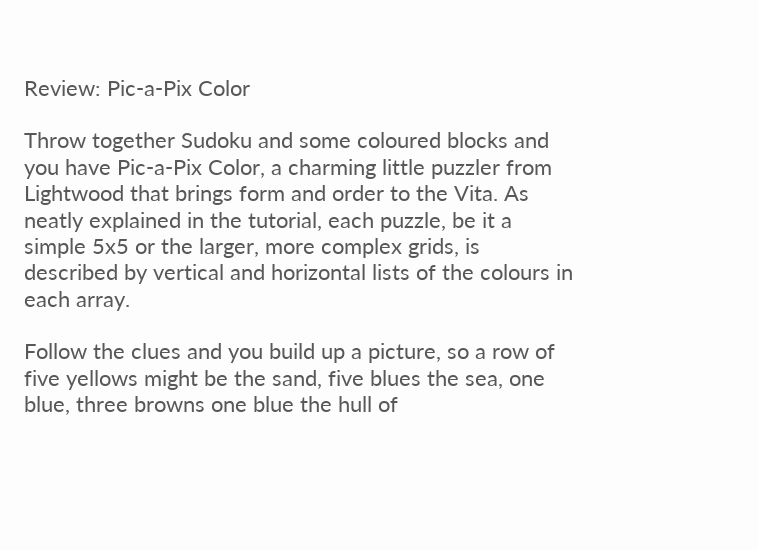Review: Pic-a-Pix Color

Throw together Sudoku and some coloured blocks and you have Pic-a-Pix Color, a charming little puzzler from Lightwood that brings form and order to the Vita. As neatly explained in the tutorial, each puzzle, be it a simple 5x5 or the larger, more complex grids, is described by vertical and horizontal lists of the colours in each array.

Follow the clues and you build up a picture, so a row of five yellows might be the sand, five blues the sea, one blue, three browns one blue the hull of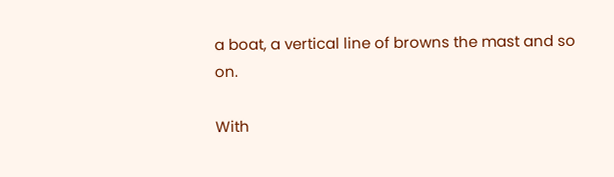a boat, a vertical line of browns the mast and so on.

With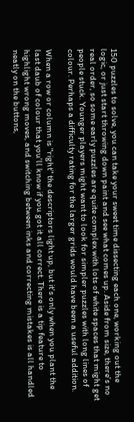150 puzzles to solve, you can take your sweet time dissecting each one, working out the logic, or just start throwing down paint and see what comes up. Aside from size, there's no real order, so some early puzzles are quite complex with lots of white spaces that might get people stuck. Younger players might want to look for simpler puzzles with long lines of colour. Perhaps a difficulty rating for the larger grids would have been a useful addition.

When a row or column is "right" the descriptors light up, but it's only when you plant the last daub of colour that you'll know if you got it all correct. There is a tip feature to highlight wrong moves, and switching between inks and correcting mistakes is all handled neatly on the buttons,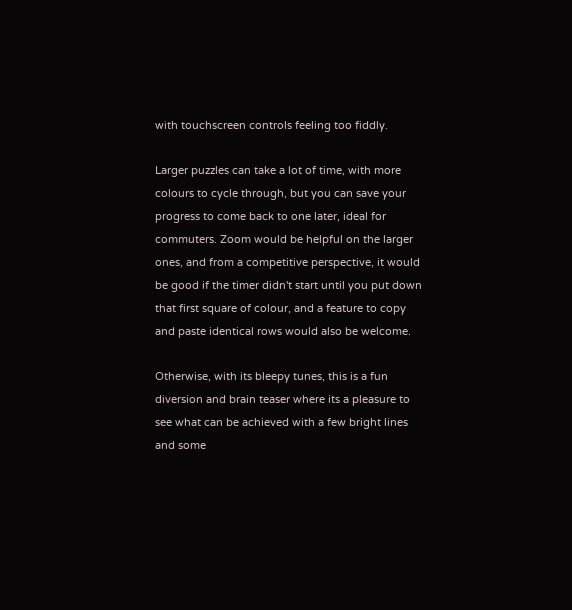with touchscreen controls feeling too fiddly.

Larger puzzles can take a lot of time, with more colours to cycle through, but you can save your progress to come back to one later, ideal for commuters. Zoom would be helpful on the larger ones, and from a competitive perspective, it would be good if the timer didn't start until you put down that first square of colour, and a feature to copy and paste identical rows would also be welcome.

Otherwise, with its bleepy tunes, this is a fun diversion and brain teaser where its a pleasure to see what can be achieved with a few bright lines and some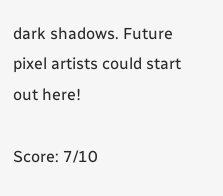dark shadows. Future pixel artists could start out here!

Score: 7/10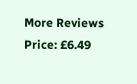More Reviews
Price: £6.49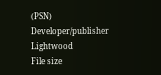(PSN)
Developer/publisher Lightwood
File size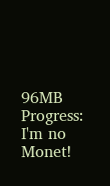96MB
Progress: I'm no Monet!